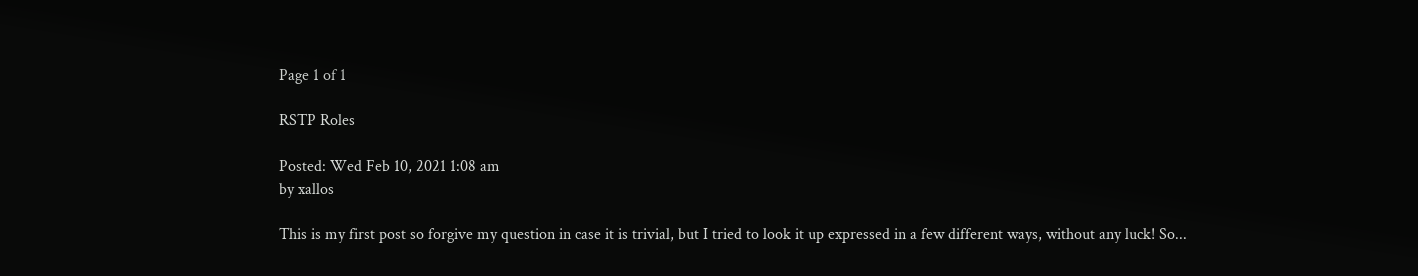Page 1 of 1

RSTP Roles

Posted: Wed Feb 10, 2021 1:08 am
by xallos

This is my first post so forgive my question in case it is trivial, but I tried to look it up expressed in a few different ways, without any luck! So...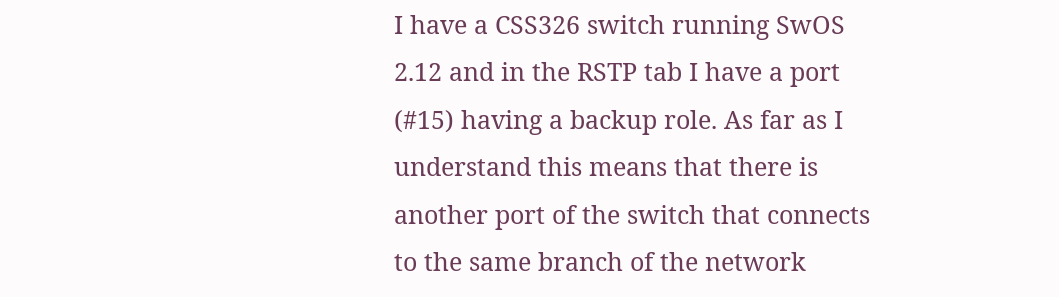I have a CSS326 switch running SwOS 2.12 and in the RSTP tab I have a port (#15) having a backup role. As far as I understand this means that there is another port of the switch that connects to the same branch of the network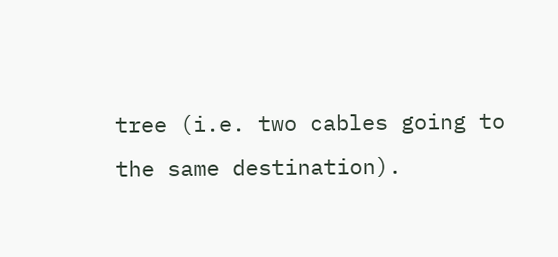tree (i.e. two cables going to the same destination).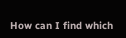How can I find which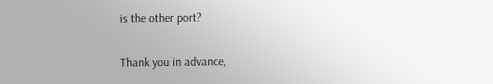is the other port?

Thank you in advance,